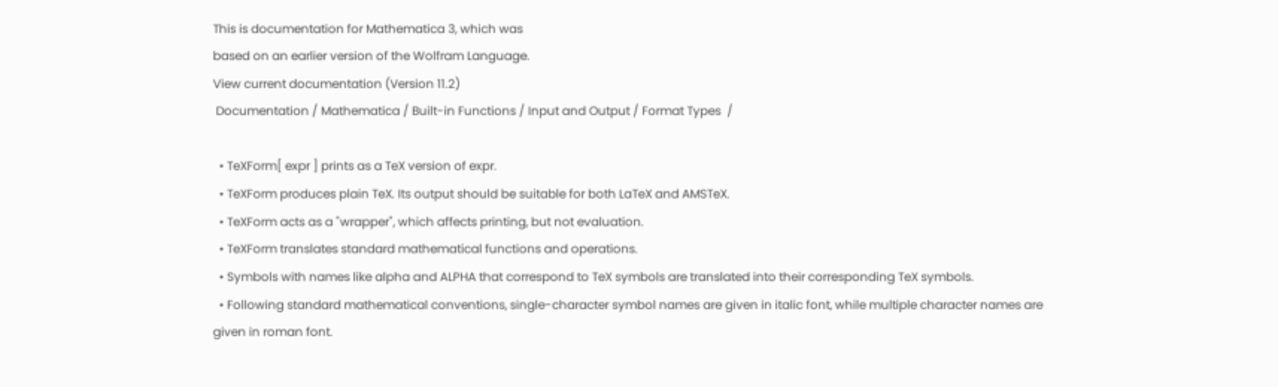This is documentation for Mathematica 3, which was
based on an earlier version of the Wolfram Language.
View current documentation (Version 11.2)
 Documentation / Mathematica / Built-in Functions / Input and Output / Format Types  /

  • TeXForm[ expr ] prints as a TeX version of expr.
  • TeXForm produces plain TeX. Its output should be suitable for both LaTeX and AMSTeX.
  • TeXForm acts as a "wrapper", which affects printing, but not evaluation.
  • TeXForm translates standard mathematical functions and operations.
  • Symbols with names like alpha and ALPHA that correspond to TeX symbols are translated into their corresponding TeX symbols.
  • Following standard mathematical conventions, single-character symbol names are given in italic font, while multiple character names are given in roman font.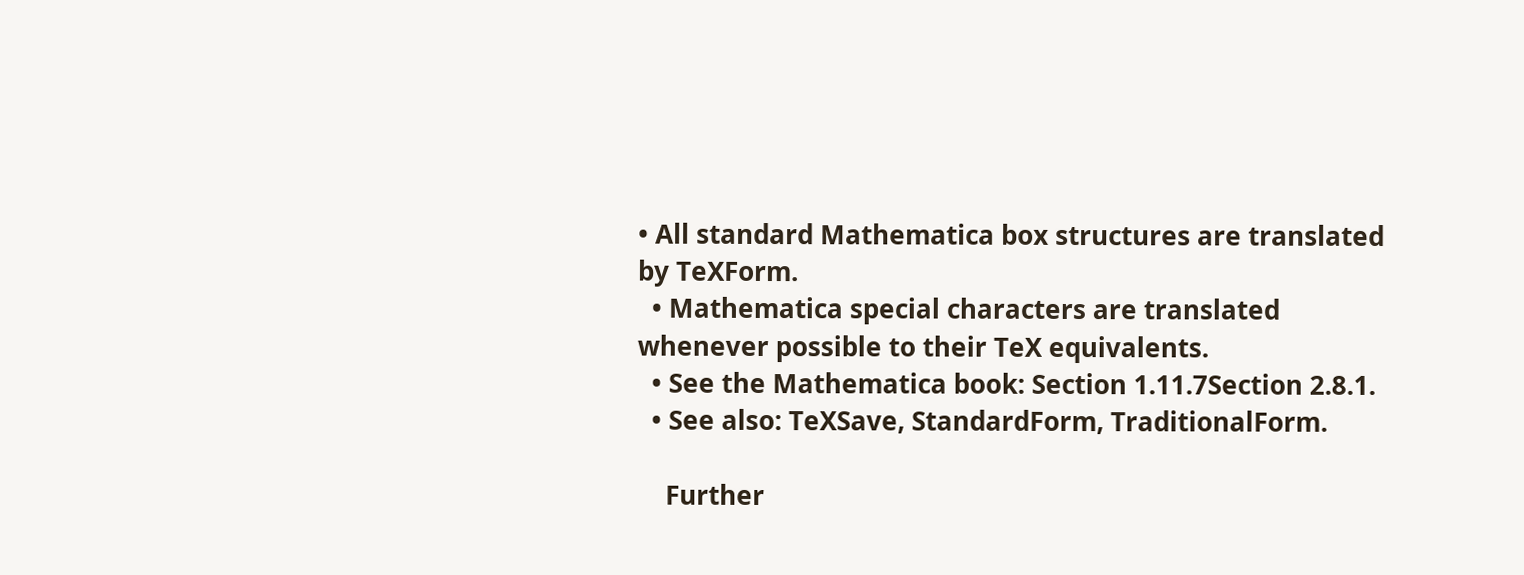• All standard Mathematica box structures are translated by TeXForm.
  • Mathematica special characters are translated whenever possible to their TeX equivalents.
  • See the Mathematica book: Section 1.11.7Section 2.8.1.
  • See also: TeXSave, StandardForm, TraditionalForm.

    Further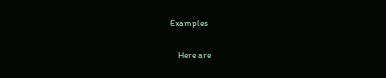Examples

    Here are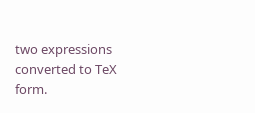two expressions converted to TeX form.